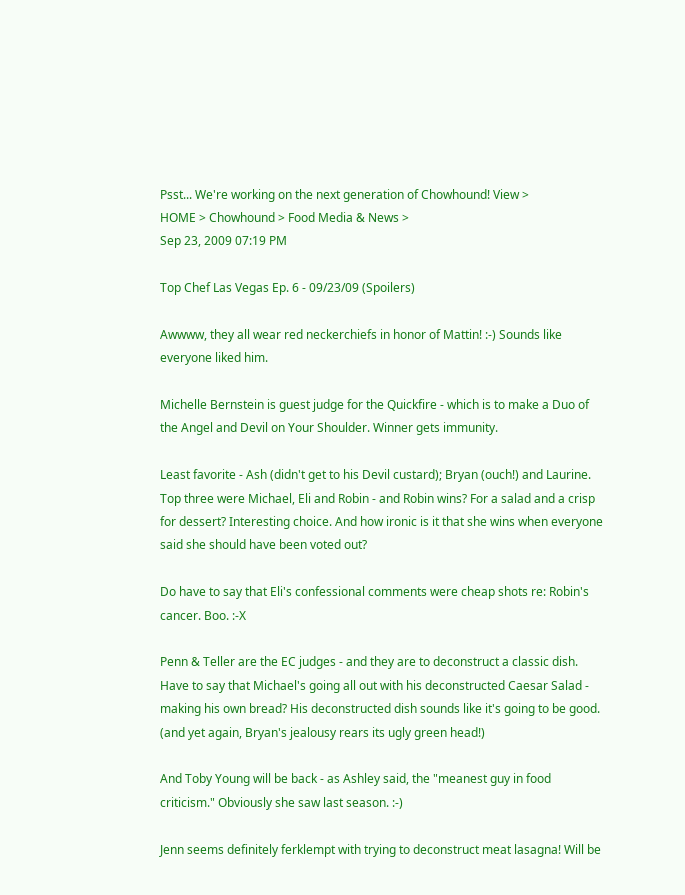Psst... We're working on the next generation of Chowhound! View >
HOME > Chowhound > Food Media & News >
Sep 23, 2009 07:19 PM

Top Chef Las Vegas Ep. 6 - 09/23/09 (Spoilers)

Awwww, they all wear red neckerchiefs in honor of Mattin! :-) Sounds like everyone liked him.

Michelle Bernstein is guest judge for the Quickfire - which is to make a Duo of the Angel and Devil on Your Shoulder. Winner gets immunity.

Least favorite - Ash (didn't get to his Devil custard); Bryan (ouch!) and Laurine. Top three were Michael, Eli and Robin - and Robin wins? For a salad and a crisp for dessert? Interesting choice. And how ironic is it that she wins when everyone said she should have been voted out?

Do have to say that Eli's confessional comments were cheap shots re: Robin's cancer. Boo. :-X

Penn & Teller are the EC judges - and they are to deconstruct a classic dish. Have to say that Michael's going all out with his deconstructed Caesar Salad - making his own bread? His deconstructed dish sounds like it's going to be good. (and yet again, Bryan's jealousy rears its ugly green head!)

And Toby Young will be back - as Ashley said, the "meanest guy in food criticism." Obviously she saw last season. :-)

Jenn seems definitely ferklempt with trying to deconstruct meat lasagna! Will be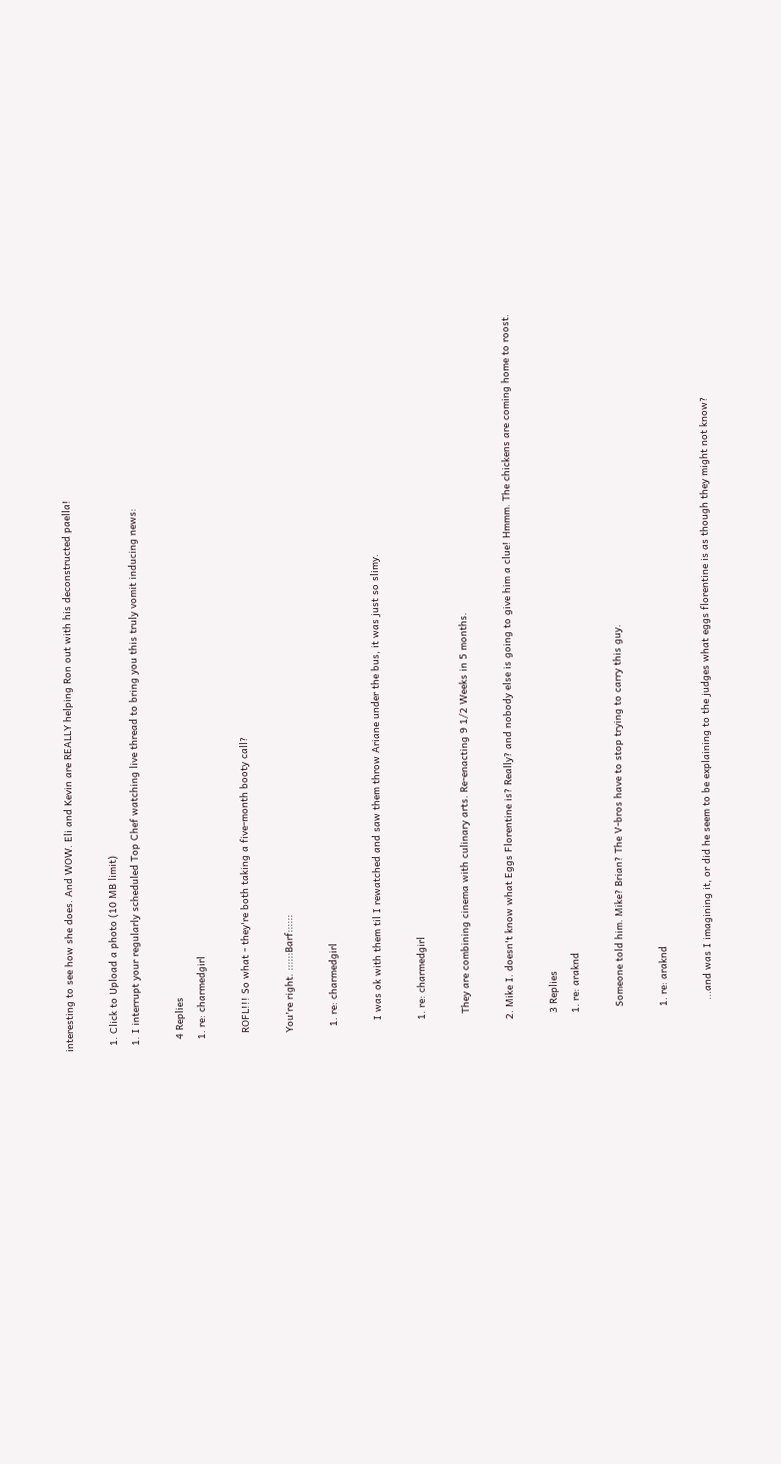interesting to see how she does. And WOW. Eli and Kevin are REALLY helping Ron out with his deconstructed paella!

  1. Click to Upload a photo (10 MB limit)
  1. I interrupt your regularly scheduled Top Chef watching live thread to bring you this truly vomit inducing news:

    4 Replies
    1. re: charmedgirl

      ROFL!!! So what - they're both taking a five-month booty call?

      You're right. ::::::Barf::::::

        1. re: charmedgirl

          I was ok with them til I rewatched and saw them throw Ariane under the bus, it was just so slimy.

          1. re: charmedgirl

            They are combining cinema with culinary arts. Re-enacting 9 1/2 Weeks in 5 months.

          2. Mike I. doesn't know what Eggs Florentine is? Really? and nobody else is going to give him a clue! Hmmm. The chickens are coming home to roost.

            3 Replies
            1. re: araknd

              Someone told him. Mike? Brian? The V-bros have to stop trying to carry this guy.

              1. re: araknd

                ...and was I imagining it, or did he seem to be explaining to the judges what eggs florentine is as though they might not know?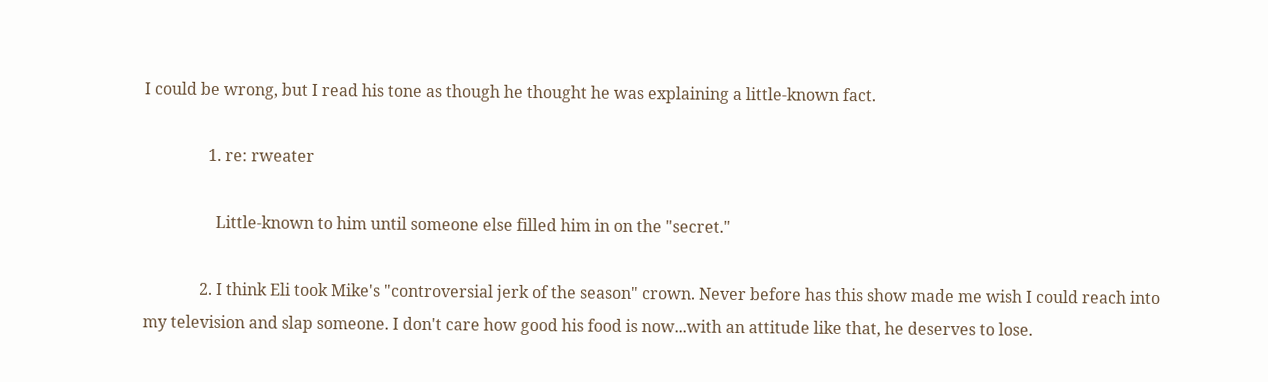I could be wrong, but I read his tone as though he thought he was explaining a little-known fact.

                1. re: rweater

                  Little-known to him until someone else filled him in on the "secret."

              2. I think Eli took Mike's "controversial jerk of the season" crown. Never before has this show made me wish I could reach into my television and slap someone. I don't care how good his food is now...with an attitude like that, he deserves to lose.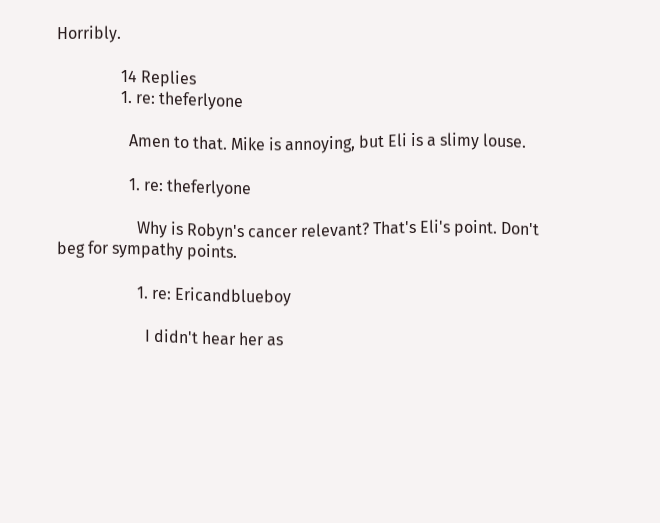Horribly.

                14 Replies
                1. re: theferlyone

                  Amen to that. Mike is annoying, but Eli is a slimy louse.

                  1. re: theferlyone

                    Why is Robyn's cancer relevant? That's Eli's point. Don't beg for sympathy points.

                    1. re: Ericandblueboy

                      I didn't hear her as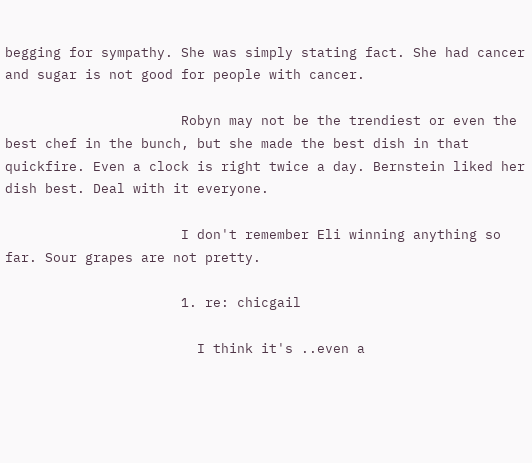begging for sympathy. She was simply stating fact. She had cancer and sugar is not good for people with cancer.

                      Robyn may not be the trendiest or even the best chef in the bunch, but she made the best dish in that quickfire. Even a clock is right twice a day. Bernstein liked her dish best. Deal with it everyone.

                      I don't remember Eli winning anything so far. Sour grapes are not pretty.

                      1. re: chicgail

                        I think it's ..even a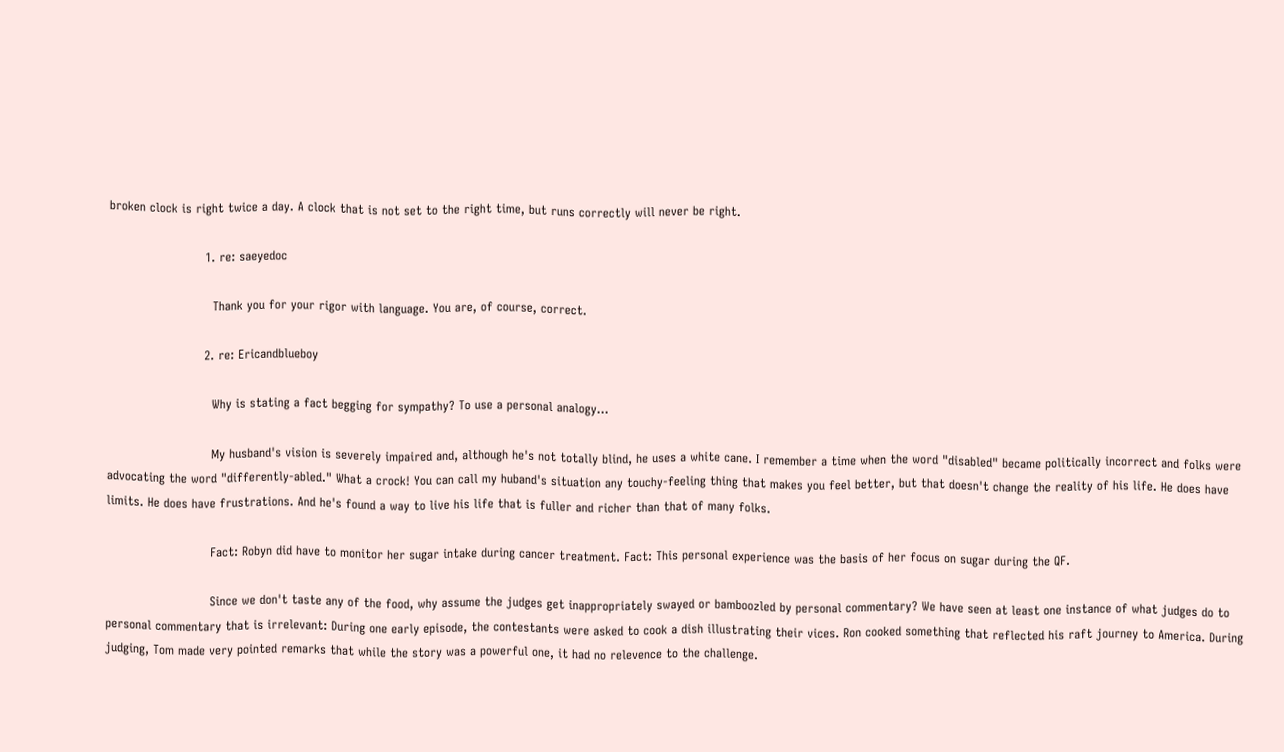broken clock is right twice a day. A clock that is not set to the right time, but runs correctly will never be right.

                        1. re: saeyedoc

                          Thank you for your rigor with language. You are, of course, correct.

                        2. re: Ericandblueboy

                          Why is stating a fact begging for sympathy? To use a personal analogy...

                          My husband's vision is severely impaired and, although he's not totally blind, he uses a white cane. I remember a time when the word "disabled" became politically incorrect and folks were advocating the word "differently-abled." What a crock! You can call my huband's situation any touchy-feeling thing that makes you feel better, but that doesn't change the reality of his life. He does have limits. He does have frustrations. And he's found a way to live his life that is fuller and richer than that of many folks.

                          Fact: Robyn did have to monitor her sugar intake during cancer treatment. Fact: This personal experience was the basis of her focus on sugar during the QF.

                          Since we don't taste any of the food, why assume the judges get inappropriately swayed or bamboozled by personal commentary? We have seen at least one instance of what judges do to personal commentary that is irrelevant: During one early episode, the contestants were asked to cook a dish illustrating their vices. Ron cooked something that reflected his raft journey to America. During judging, Tom made very pointed remarks that while the story was a powerful one, it had no relevence to the challenge.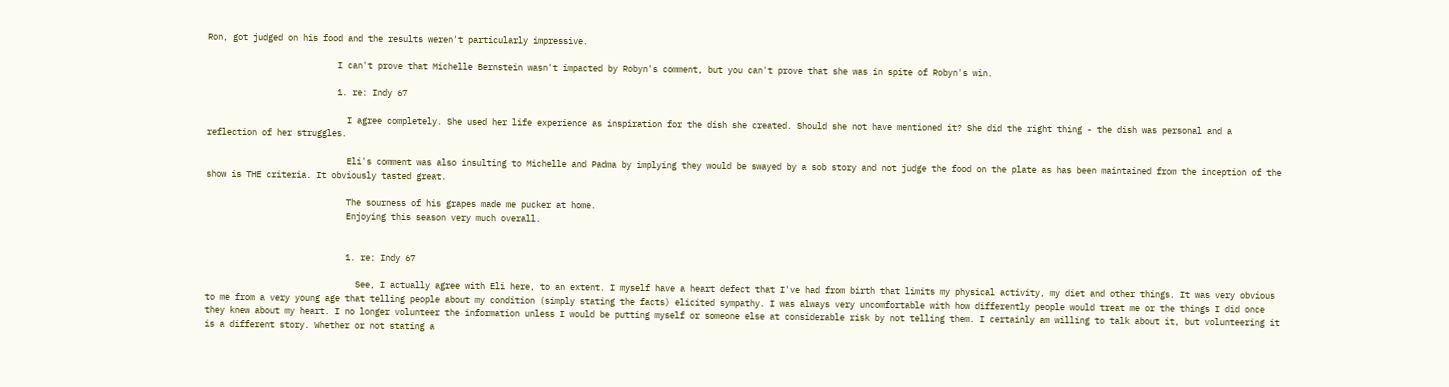Ron, got judged on his food and the results weren't particularly impressive.

                          I can't prove that Michelle Bernstein wasn't impacted by Robyn's comment, but you can't prove that she was in spite of Robyn's win.

                          1. re: Indy 67

                            I agree completely. She used her life experience as inspiration for the dish she created. Should she not have mentioned it? She did the right thing - the dish was personal and a reflection of her struggles.

                            Eli's comment was also insulting to Michelle and Padma by implying they would be swayed by a sob story and not judge the food on the plate as has been maintained from the inception of the show is THE criteria. It obviously tasted great.

                            The sourness of his grapes made me pucker at home.
                            Enjoying this season very much overall.


                            1. re: Indy 67

                              See, I actually agree with Eli here, to an extent. I myself have a heart defect that I've had from birth that limits my physical activity, my diet and other things. It was very obvious to me from a very young age that telling people about my condition (simply stating the facts) elicited sympathy. I was always very uncomfortable with how differently people would treat me or the things I did once they knew about my heart. I no longer volunteer the information unless I would be putting myself or someone else at considerable risk by not telling them. I certainly am willing to talk about it, but volunteering it is a different story. Whether or not stating a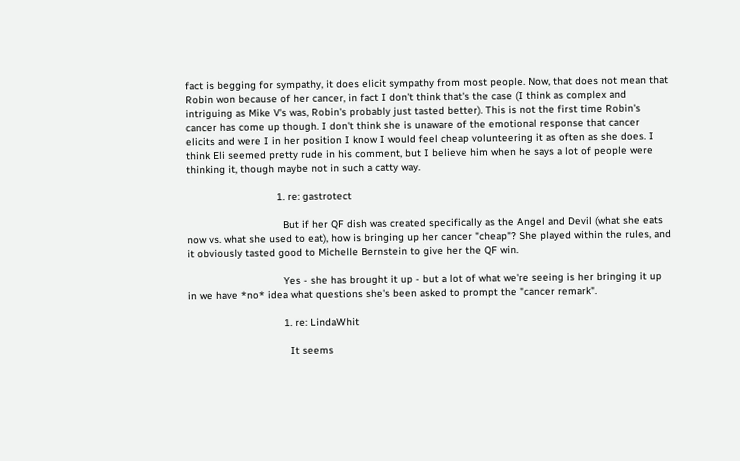fact is begging for sympathy, it does elicit sympathy from most people. Now, that does not mean that Robin won because of her cancer, in fact I don't think that's the case (I think as complex and intriguing as Mike V's was, Robin's probably just tasted better). This is not the first time Robin's cancer has come up though. I don't think she is unaware of the emotional response that cancer elicits and were I in her position I know I would feel cheap volunteering it as often as she does. I think Eli seemed pretty rude in his comment, but I believe him when he says a lot of people were thinking it, though maybe not in such a catty way.

                              1. re: gastrotect

                                But if her QF dish was created specifically as the Angel and Devil (what she eats now vs. what she used to eat), how is bringing up her cancer "cheap"? She played within the rules, and it obviously tasted good to Michelle Bernstein to give her the QF win.

                                Yes - she has brought it up - but a lot of what we're seeing is her bringing it up in we have *no* idea what questions she's been asked to prompt the "cancer remark".

                                1. re: LindaWhit

                                  It seems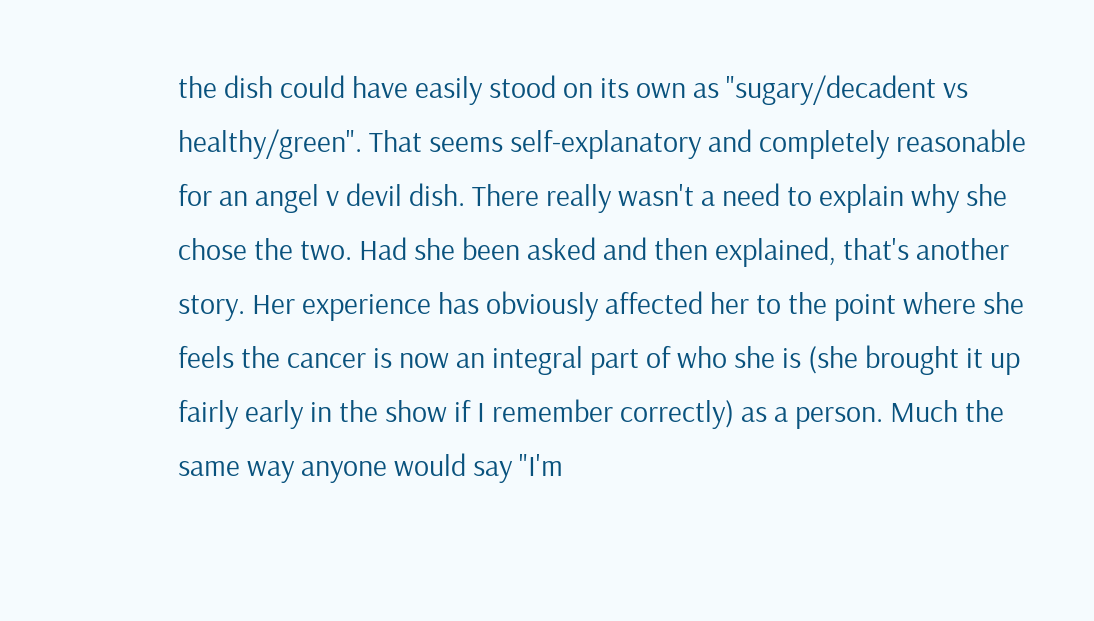the dish could have easily stood on its own as "sugary/decadent vs healthy/green". That seems self-explanatory and completely reasonable for an angel v devil dish. There really wasn't a need to explain why she chose the two. Had she been asked and then explained, that's another story. Her experience has obviously affected her to the point where she feels the cancer is now an integral part of who she is (she brought it up fairly early in the show if I remember correctly) as a person. Much the same way anyone would say "I'm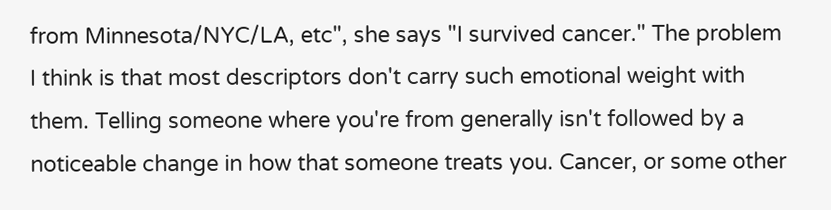from Minnesota/NYC/LA, etc", she says "I survived cancer." The problem I think is that most descriptors don't carry such emotional weight with them. Telling someone where you're from generally isn't followed by a noticeable change in how that someone treats you. Cancer, or some other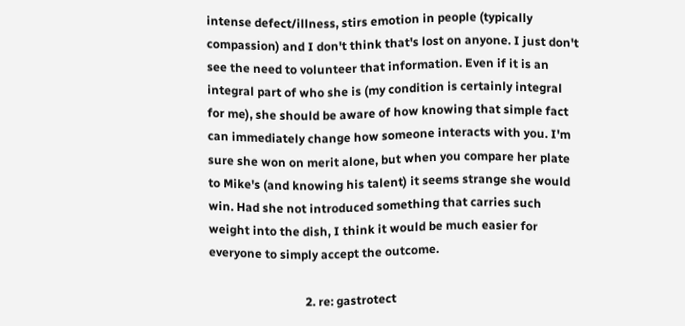intense defect/illness, stirs emotion in people (typically compassion) and I don't think that's lost on anyone. I just don't see the need to volunteer that information. Even if it is an integral part of who she is (my condition is certainly integral for me), she should be aware of how knowing that simple fact can immediately change how someone interacts with you. I'm sure she won on merit alone, but when you compare her plate to Mike's (and knowing his talent) it seems strange she would win. Had she not introduced something that carries such weight into the dish, I think it would be much easier for everyone to simply accept the outcome.

                                2. re: gastrotect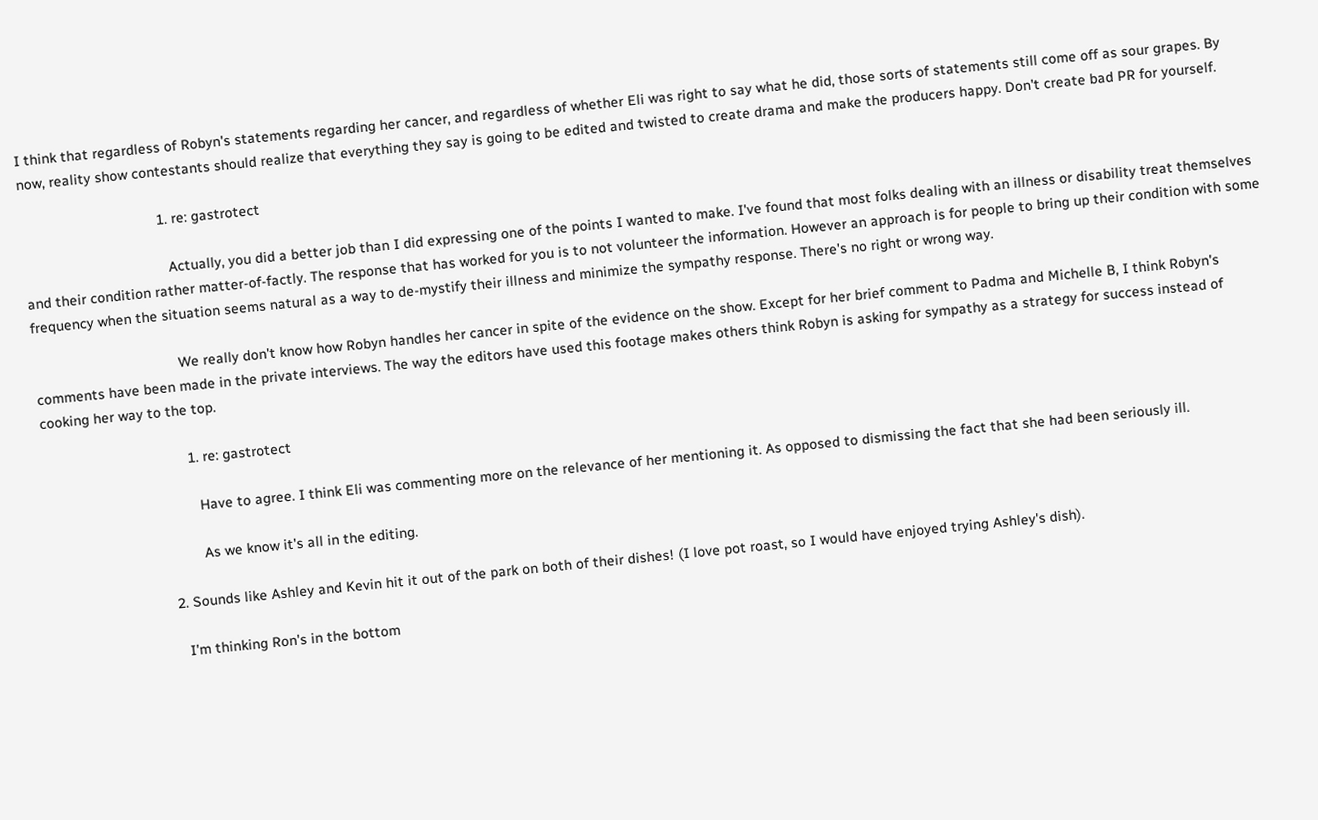I think that regardless of Robyn's statements regarding her cancer, and regardless of whether Eli was right to say what he did, those sorts of statements still come off as sour grapes. By now, reality show contestants should realize that everything they say is going to be edited and twisted to create drama and make the producers happy. Don't create bad PR for yourself.

                                  1. re: gastrotect

                                    Actually, you did a better job than I did expressing one of the points I wanted to make. I've found that most folks dealing with an illness or disability treat themselves and their condition rather matter-of-factly. The response that has worked for you is to not volunteer the information. However an approach is for people to bring up their condition with some frequency when the situation seems natural as a way to de-mystify their illness and minimize the sympathy response. There's no right or wrong way.

                                    We really don't know how Robyn handles her cancer in spite of the evidence on the show. Except for her brief comment to Padma and Michelle B, I think Robyn's comments have been made in the private interviews. The way the editors have used this footage makes others think Robyn is asking for sympathy as a strategy for success instead of cooking her way to the top.

                                    1. re: gastrotect

                                      Have to agree. I think Eli was commenting more on the relevance of her mentioning it. As opposed to dismissing the fact that she had been seriously ill.

                                      As we know it's all in the editing.

                              2. Sounds like Ashley and Kevin hit it out of the park on both of their dishes! (I love pot roast, so I would have enjoyed trying Ashley's dish).

                                I'm thinking Ron's in the bottom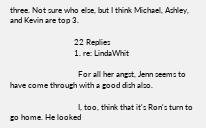three. Not sure who else, but I think Michael, Ashley, and Kevin are top 3.

                                22 Replies
                                1. re: LindaWhit

                                  For all her angst, Jenn seems to have come through with a good dish also.

                                  I, too, think that it's Ron's turn to go home. He looked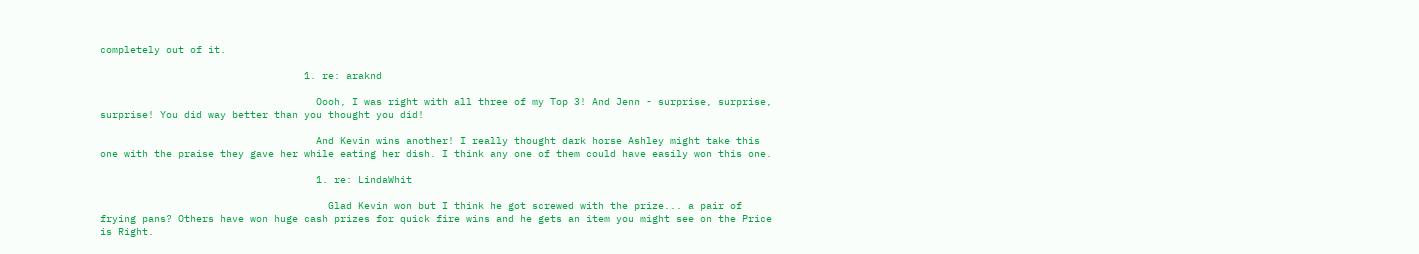completely out of it.

                                  1. re: araknd

                                    Oooh, I was right with all three of my Top 3! And Jenn - surprise, surprise, surprise! You did way better than you thought you did!

                                    And Kevin wins another! I really thought dark horse Ashley might take this one with the praise they gave her while eating her dish. I think any one of them could have easily won this one.

                                    1. re: LindaWhit

                                      Glad Kevin won but I think he got screwed with the prize... a pair of frying pans? Others have won huge cash prizes for quick fire wins and he gets an item you might see on the Price is Right.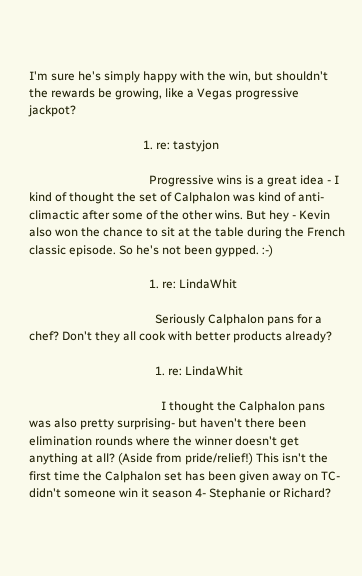I'm sure he's simply happy with the win, but shouldn't the rewards be growing, like a Vegas progressive jackpot?

                                      1. re: tastyjon

                                        Progressive wins is a great idea - I kind of thought the set of Calphalon was kind of anti-climactic after some of the other wins. But hey - Kevin also won the chance to sit at the table during the French classic episode. So he's not been gypped. :-)

                                        1. re: LindaWhit

                                          Seriously Calphalon pans for a chef? Don't they all cook with better products already?

                                          1. re: LindaWhit

                                            I thought the Calphalon pans was also pretty surprising- but haven't there been elimination rounds where the winner doesn't get anything at all? (Aside from pride/relief!) This isn't the first time the Calphalon set has been given away on TC- didn't someone win it season 4- Stephanie or Richard?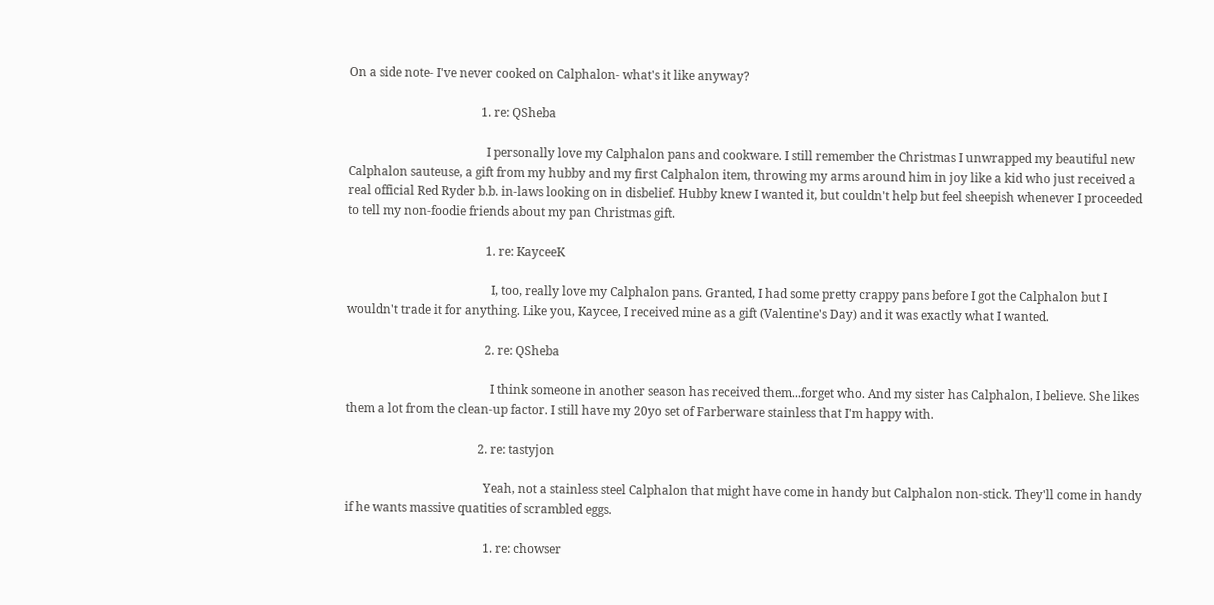On a side note- I've never cooked on Calphalon- what's it like anyway?

                                            1. re: QSheba

                                              I personally love my Calphalon pans and cookware. I still remember the Christmas I unwrapped my beautiful new Calphalon sauteuse, a gift from my hubby and my first Calphalon item, throwing my arms around him in joy like a kid who just received a real official Red Ryder b.b. in-laws looking on in disbelief. Hubby knew I wanted it, but couldn't help but feel sheepish whenever I proceeded to tell my non-foodie friends about my pan Christmas gift.

                                              1. re: KayceeK

                                                I, too, really love my Calphalon pans. Granted, I had some pretty crappy pans before I got the Calphalon but I wouldn't trade it for anything. Like you, Kaycee, I received mine as a gift (Valentine's Day) and it was exactly what I wanted.

                                              2. re: QSheba

                                                I think someone in another season has received them...forget who. And my sister has Calphalon, I believe. She likes them a lot from the clean-up factor. I still have my 20yo set of Farberware stainless that I'm happy with.

                                            2. re: tastyjon

                                              Yeah, not a stainless steel Calphalon that might have come in handy but Calphalon non-stick. They'll come in handy if he wants massive quatities of scrambled eggs.

                                              1. re: chowser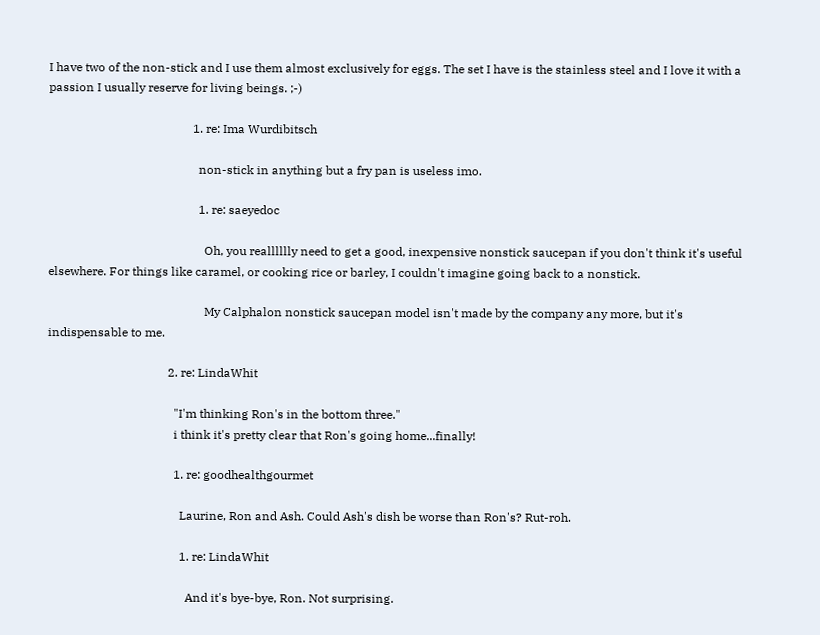I have two of the non-stick and I use them almost exclusively for eggs. The set I have is the stainless steel and I love it with a passion I usually reserve for living beings. ;-)

                                                1. re: Ima Wurdibitsch

                                                  non-stick in anything but a fry pan is useless imo.

                                                  1. re: saeyedoc

                                                    Oh, you realllllly need to get a good, inexpensive nonstick saucepan if you don't think it's useful elsewhere. For things like caramel, or cooking rice or barley, I couldn't imagine going back to a nonstick.

                                                    My Calphalon nonstick saucepan model isn't made by the company any more, but it's indispensable to me.

                                        2. re: LindaWhit

                                          "I'm thinking Ron's in the bottom three."
                                          i think it's pretty clear that Ron's going home...finally!

                                          1. re: goodhealthgourmet

                                            Laurine, Ron and Ash. Could Ash's dish be worse than Ron's? Rut-roh.

                                            1. re: LindaWhit

                                              And it's bye-bye, Ron. Not surprising.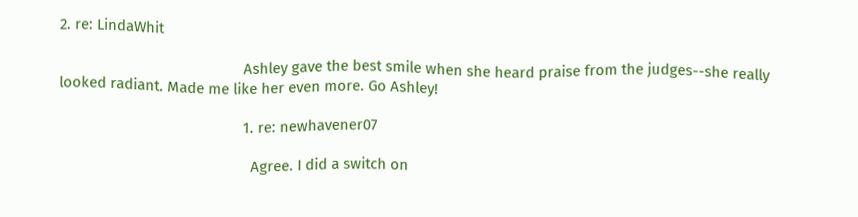2. re: LindaWhit

                                              Ashley gave the best smile when she heard praise from the judges--she really looked radiant. Made me like her even more. Go Ashley!

                                              1. re: newhavener07

                                                Agree. I did a switch on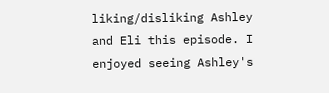liking/disliking Ashley and Eli this episode. I enjoyed seeing Ashley's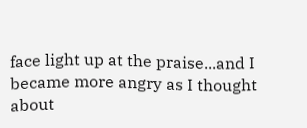face light up at the praise...and I became more angry as I thought about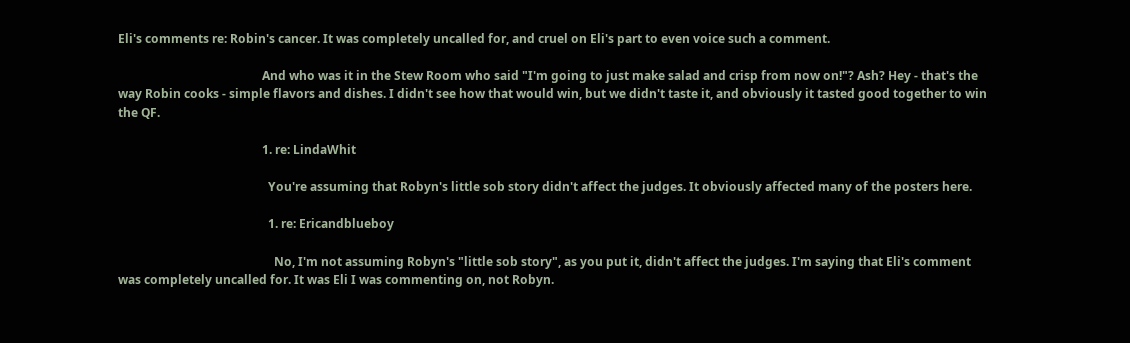Eli's comments re: Robin's cancer. It was completely uncalled for, and cruel on Eli's part to even voice such a comment.

                                                And who was it in the Stew Room who said "I'm going to just make salad and crisp from now on!"? Ash? Hey - that's the way Robin cooks - simple flavors and dishes. I didn't see how that would win, but we didn't taste it, and obviously it tasted good together to win the QF.

                                                1. re: LindaWhit

                                                  You're assuming that Robyn's little sob story didn't affect the judges. It obviously affected many of the posters here.

                                                  1. re: Ericandblueboy

                                                    No, I'm not assuming Robyn's "little sob story", as you put it, didn't affect the judges. I'm saying that Eli's comment was completely uncalled for. It was Eli I was commenting on, not Robyn.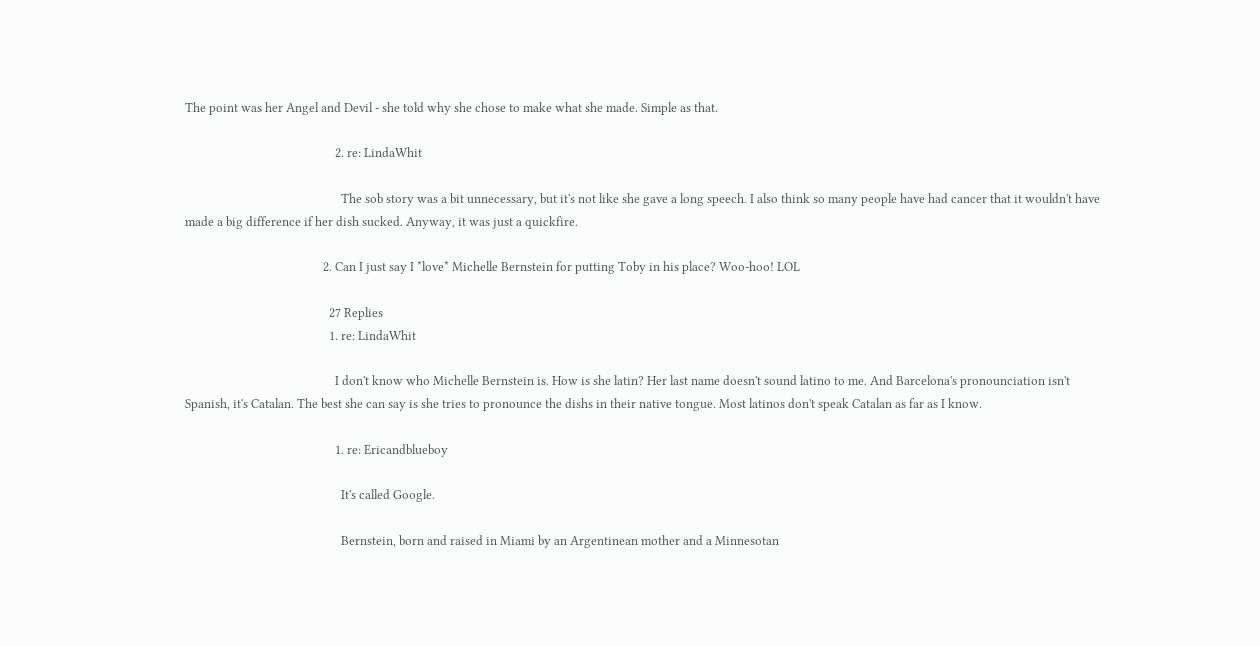The point was her Angel and Devil - she told why she chose to make what she made. Simple as that.

                                                  2. re: LindaWhit

                                                    The sob story was a bit unnecessary, but it's not like she gave a long speech. I also think so many people have had cancer that it wouldn't have made a big difference if her dish sucked. Anyway, it was just a quickfire.

                                              2. Can I just say I *love* Michelle Bernstein for putting Toby in his place? Woo-hoo! LOL

                                                27 Replies
                                                1. re: LindaWhit

                                                  I don't know who Michelle Bernstein is. How is she latin? Her last name doesn't sound latino to me. And Barcelona's pronounciation isn't Spanish, it's Catalan. The best she can say is she tries to pronounce the dishs in their native tongue. Most latinos don't speak Catalan as far as I know.

                                                  1. re: Ericandblueboy

                                                    It's called Google.

                                                    Bernstein, born and raised in Miami by an Argentinean mother and a Minnesotan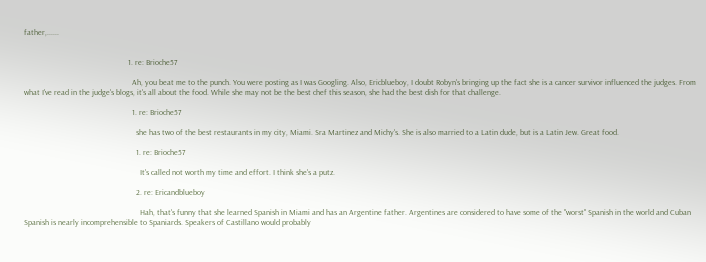father,......


                                                    1. re: Brioche57

                                                      Ah, you beat me to the punch. You were posting as I was Googling. Also, Ericblueboy, I doubt Robyn's bringing up the fact she is a cancer survivor influenced the judges. From what I've read in the judge's blogs, it's all about the food. While she may not be the best chef this season, she had the best dish for that challenge.

                                                      1. re: Brioche57

                                                        she has two of the best restaurants in my city, Miami. Sra Martinez and Michy's. She is also married to a Latin dude, but is a Latin Jew. Great food.

                                                        1. re: Brioche57

                                                          It's called not worth my time and effort. I think she's a putz.

                                                        2. re: Ericandblueboy

                                                          Hah, that's funny that she learned Spanish in Miami and has an Argentine father. Argentines are considered to have some of the "worst" Spanish in the world and Cuban Spanish is nearly incomprehensible to Spaniards. Speakers of Castillano would probably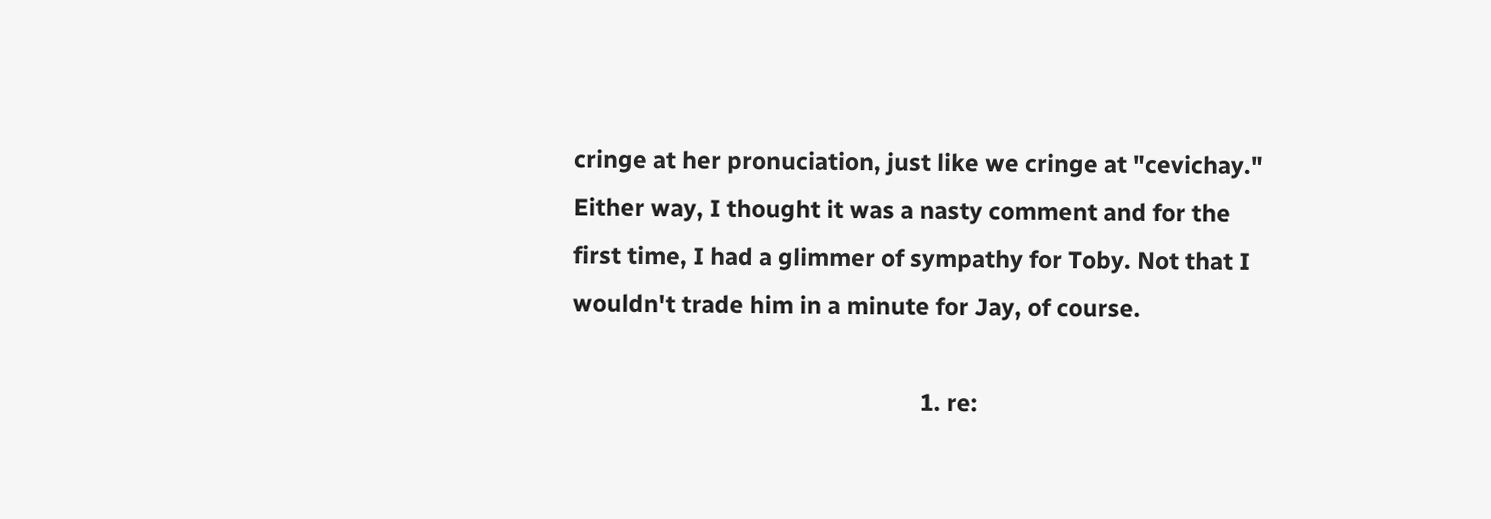cringe at her pronuciation, just like we cringe at "cevichay." Either way, I thought it was a nasty comment and for the first time, I had a glimmer of sympathy for Toby. Not that I wouldn't trade him in a minute for Jay, of course.

                                                          1. re: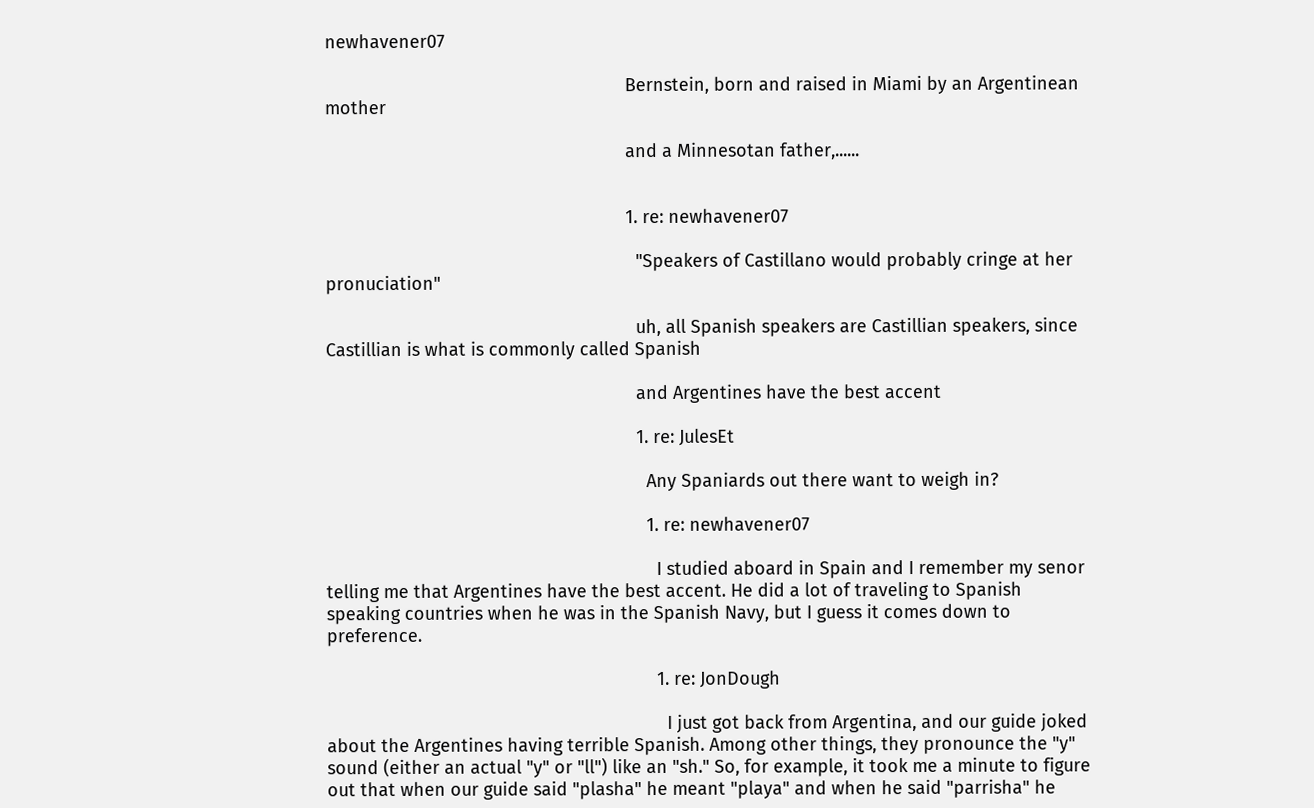newhavener07

                                                            Bernstein, born and raised in Miami by an Argentinean mother

                                                            and a Minnesotan father,......


                                                            1. re: newhavener07

                                                              "Speakers of Castillano would probably cringe at her pronuciation"

                                                              uh, all Spanish speakers are Castillian speakers, since Castillian is what is commonly called Spanish

                                                              and Argentines have the best accent

                                                              1. re: JulesEt

                                                                Any Spaniards out there want to weigh in?

                                                                1. re: newhavener07

                                                                  I studied aboard in Spain and I remember my senor telling me that Argentines have the best accent. He did a lot of traveling to Spanish speaking countries when he was in the Spanish Navy, but I guess it comes down to preference.

                                                                  1. re: JonDough

                                                                    I just got back from Argentina, and our guide joked about the Argentines having terrible Spanish. Among other things, they pronounce the "y" sound (either an actual "y" or "ll") like an "sh." So, for example, it took me a minute to figure out that when our guide said "plasha" he meant "playa" and when he said "parrisha" he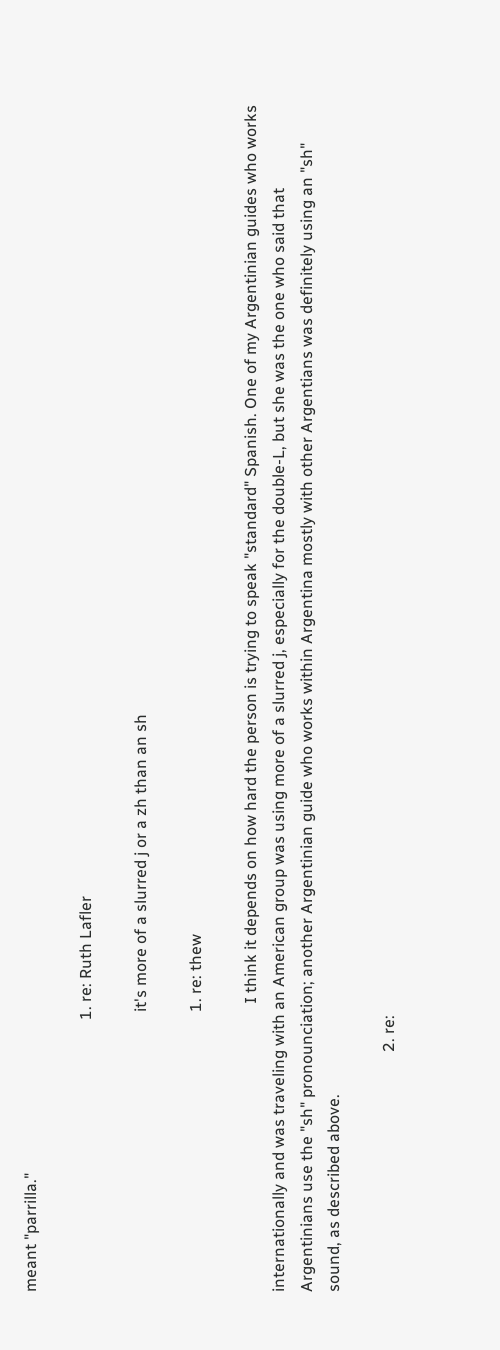meant "parrilla."

                                                                    1. re: Ruth Lafler

                                                                      it's more of a slurred j or a zh than an sh

                                                                      1. re: thew

                                                                        I think it depends on how hard the person is trying to speak "standard" Spanish. One of my Argentinian guides who works internationally and was traveling with an American group was using more of a slurred j, especially for the double-L, but she was the one who said that Argentinians use the "sh" pronounciation; another Argentinian guide who works within Argentina mostly with other Argentians was definitely using an "sh" sound, as described above.

                                                            2. re: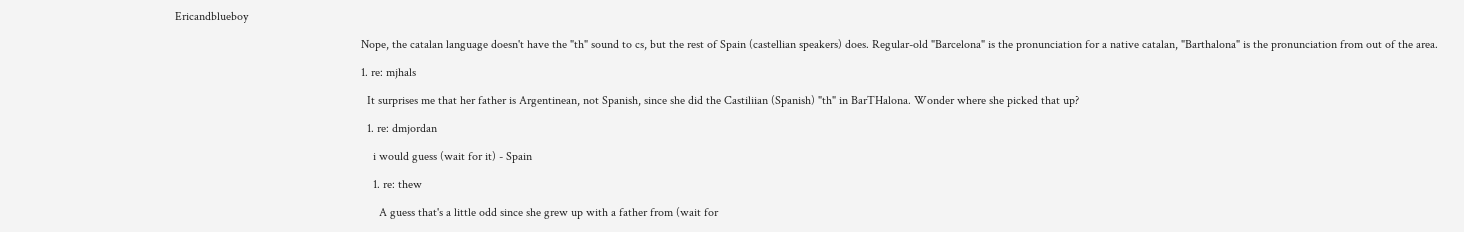Ericandblueboy

                                                              Nope, the catalan language doesn't have the "th" sound to cs, but the rest of Spain (castellian speakers) does. Regular-old "Barcelona" is the pronunciation for a native catalan, "Barthalona" is the pronunciation from out of the area.

                                                              1. re: mjhals

                                                                It surprises me that her father is Argentinean, not Spanish, since she did the Castiliian (Spanish) "th" in BarTHalona. Wonder where she picked that up?

                                                                1. re: dmjordan

                                                                  i would guess (wait for it) - Spain

                                                                  1. re: thew

                                                                    A guess that's a little odd since she grew up with a father from (wait for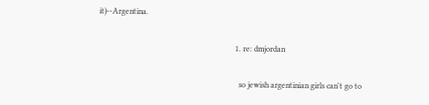it)--Argentina.

                                                                    1. re: dmjordan

                                                                      so jewish argentinian girls can't go to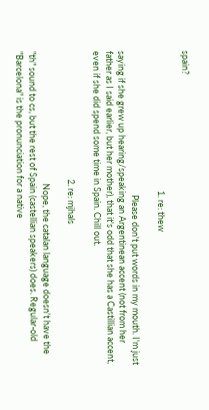spain?

                                                                      1. re: thew

                                                                        Please don't put words in my mouth. I'm just saying if she grew up hearing/speaking an Argentinean accent (not from her father as I said earlier, but her mother), that it's odd that she has a Castillian accent, even if she did spend some time in Spain. Chill out.

                                                                2. re: mjhals

                                                                  Nope, the catalan language doesn't have the "th" sound to cs, but the rest of Spain (castellian speakers) does. Regular-old "Barcelona" is the pronunciation for a native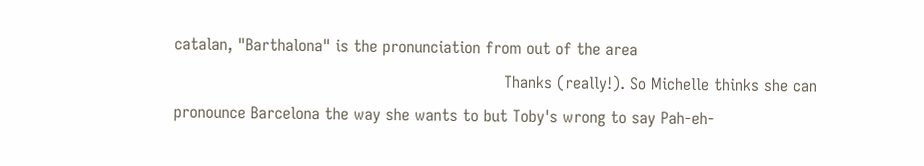catalan, "Barthalona" is the pronunciation from out of the area
                                                                  Thanks (really!). So Michelle thinks she can pronounce Barcelona the way she wants to but Toby's wrong to say Pah-eh-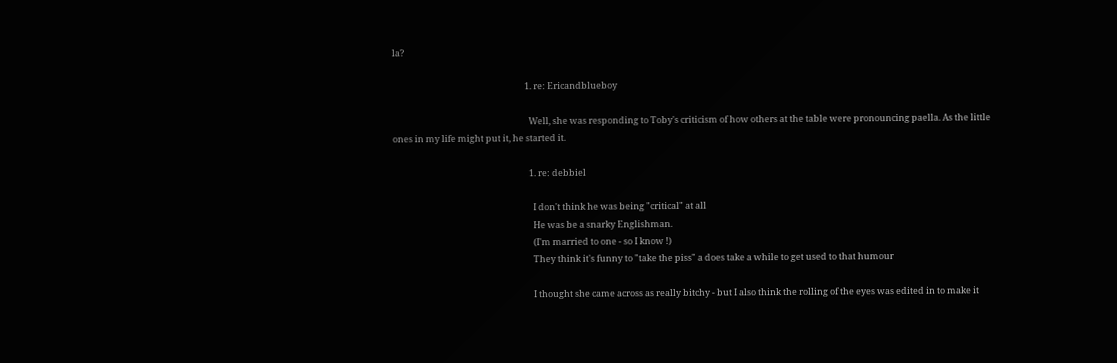la?

                                                                  1. re: Ericandblueboy

                                                                    Well, she was responding to Toby's criticism of how others at the table were pronouncing paella. As the little ones in my life might put it, he started it.

                                                                    1. re: debbiel

                                                                      I don't think he was being "critical" at all
                                                                      He was be a snarky Englishman.
                                                                      (I'm married to one - so I know !)
                                                                      They think it's funny to "take the piss" a does take a while to get used to that humour

                                                                      I thought she came across as really bitchy - but I also think the rolling of the eyes was edited in to make it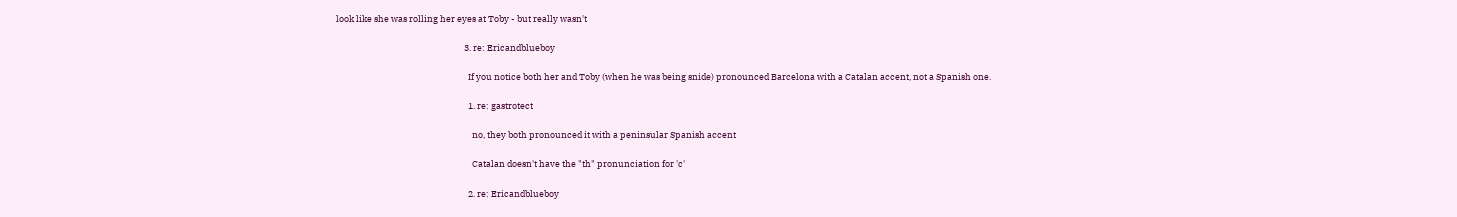look like she was rolling her eyes at Toby - but really wasn't

                                                                3. re: Ericandblueboy

                                                                  If you notice both her and Toby (when he was being snide) pronounced Barcelona with a Catalan accent, not a Spanish one.

                                                                  1. re: gastrotect

                                                                    no, they both pronounced it with a peninsular Spanish accent

                                                                    Catalan doesn't have the "th" pronunciation for 'c'

                                                                  2. re: Ericandblueboy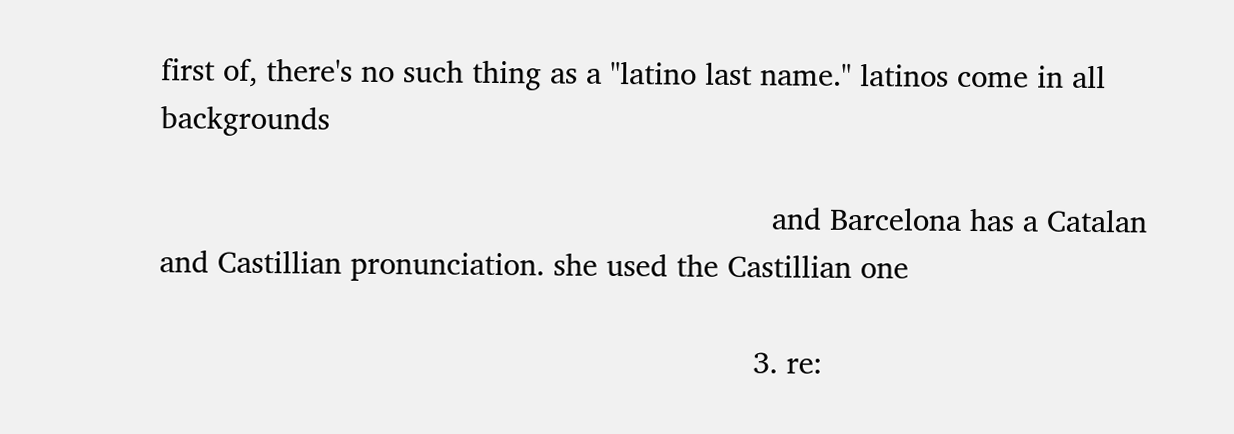first of, there's no such thing as a "latino last name." latinos come in all backgrounds

                                                                    and Barcelona has a Catalan and Castillian pronunciation. she used the Castillian one

                                                                  3. re: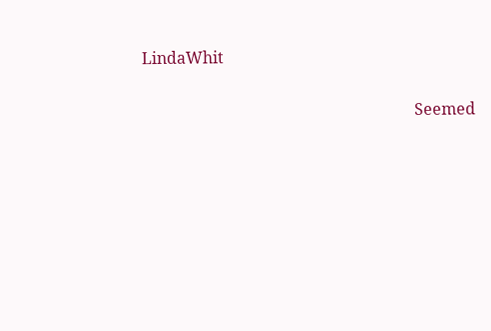LindaWhit

                                                                    Seemed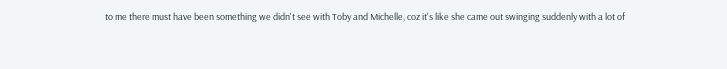to me there must have been something we didn't see with Toby and Michelle, coz it's like she came out swinging suddenly with a lot of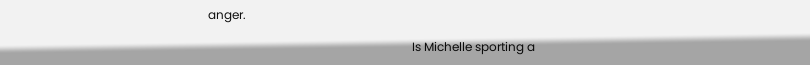anger.

                                                                    Is Michelle sporting a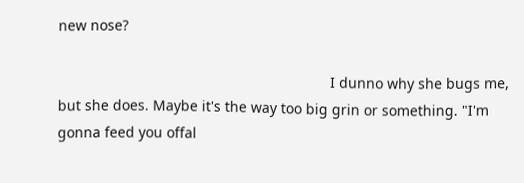new nose?

                                                                    I dunno why she bugs me, but she does. Maybe it's the way too big grin or something. "I'm gonna feed you offal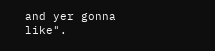and yer gonna like".